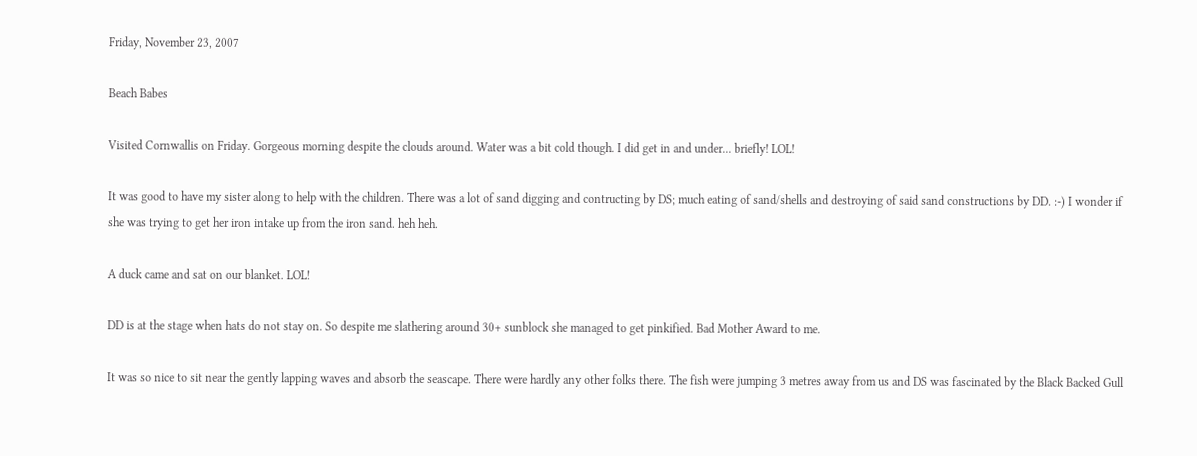Friday, November 23, 2007

Beach Babes

Visited Cornwallis on Friday. Gorgeous morning despite the clouds around. Water was a bit cold though. I did get in and under... briefly! LOL!

It was good to have my sister along to help with the children. There was a lot of sand digging and contructing by DS; much eating of sand/shells and destroying of said sand constructions by DD. :-) I wonder if she was trying to get her iron intake up from the iron sand. heh heh.

A duck came and sat on our blanket. LOL!

DD is at the stage when hats do not stay on. So despite me slathering around 30+ sunblock she managed to get pinkified. Bad Mother Award to me.

It was so nice to sit near the gently lapping waves and absorb the seascape. There were hardly any other folks there. The fish were jumping 3 metres away from us and DS was fascinated by the Black Backed Gull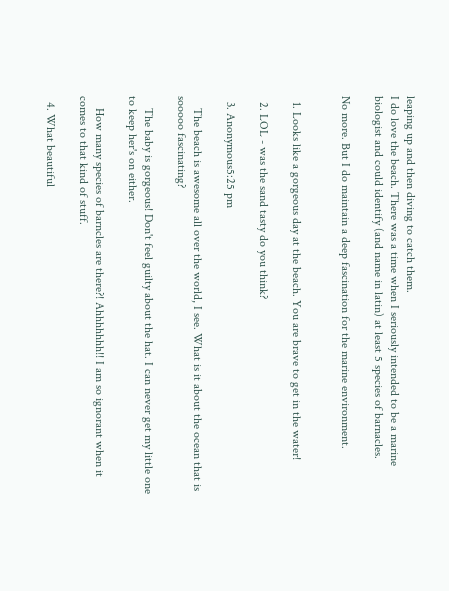leaping up and then diving to catch them.
I do love the beach. There was a time when I seriously intended to be a marine biologist and could identify (and name in latin) at least 5 species of barnacles.

No more. But I do maintain a deep fascination for the marine environment.


  1. Looks like a gorgeous day at the beach. You are brave to get in the water!

  2. LOL - was the sand tasty do you think?

  3. Anonymous5:25 pm

    The beach is awesome all over the world, I see. What is it about the ocean that is sooooo fascinating?

    The baby is gorgeous! Don't feel guilty about the hat. I can never get my little one to keep her's on either.

    How many species of barncles are there?! Ahhhhhhh!! I am so ignorant when it comes to that kind of stuff.

  4. What beautiful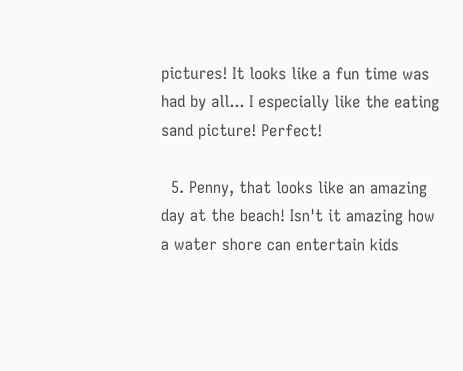pictures! It looks like a fun time was had by all... I especially like the eating sand picture! Perfect!

  5. Penny, that looks like an amazing day at the beach! Isn't it amazing how a water shore can entertain kids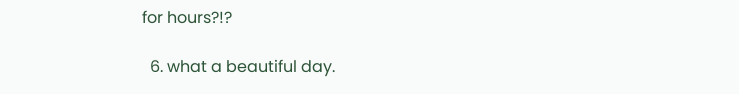for hours?!?

  6. what a beautiful day.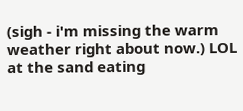(sigh - i'm missing the warm weather right about now.) LOL at the sand eating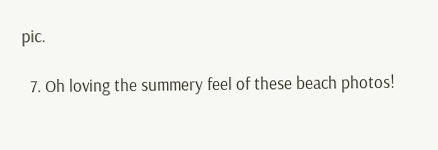pic.

  7. Oh loving the summery feel of these beach photos!